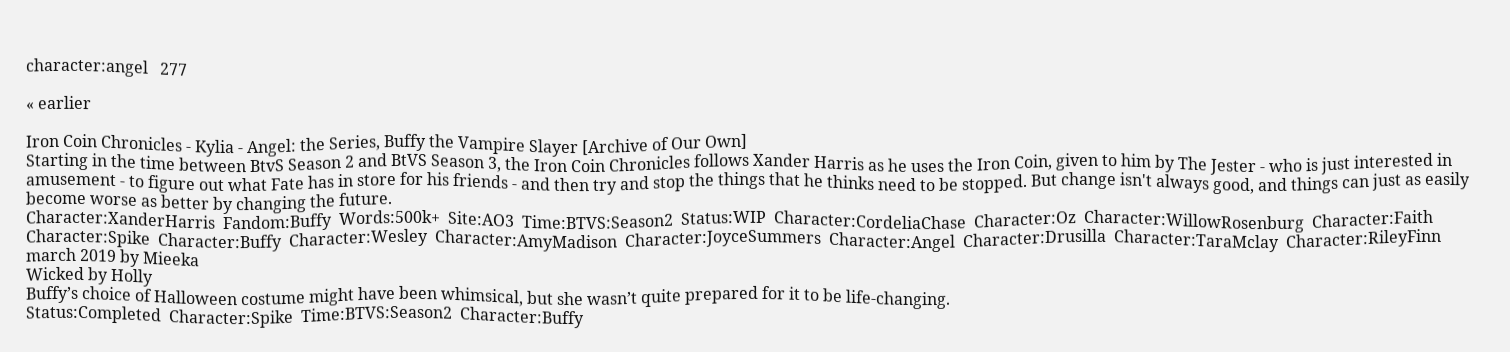character:angel   277

« earlier

Iron Coin Chronicles - Kylia - Angel: the Series, Buffy the Vampire Slayer [Archive of Our Own]
Starting in the time between BtvS Season 2 and BtVS Season 3, the Iron Coin Chronicles follows Xander Harris as he uses the Iron Coin, given to him by The Jester - who is just interested in amusement - to figure out what Fate has in store for his friends - and then try and stop the things that he thinks need to be stopped. But change isn't always good, and things can just as easily become worse as better by changing the future.
Character:XanderHarris  Fandom:Buffy  Words:500k+  Site:AO3  Time:BTVS:Season2  Status:WIP  Character:CordeliaChase  Character:Oz  Character:WillowRosenburg  Character:Faith  Character:Spike  Character:Buffy  Character:Wesley  Character:AmyMadison  Character:JoyceSummers  Character:Angel  Character:Drusilla  Character:TaraMclay  Character:RileyFinn
march 2019 by Mieeka
Wicked by Holly
Buffy’s choice of Halloween costume might have been whimsical, but she wasn’t quite prepared for it to be life-changing.
Status:Completed  Character:Spike  Time:BTVS:Season2  Character:Buffy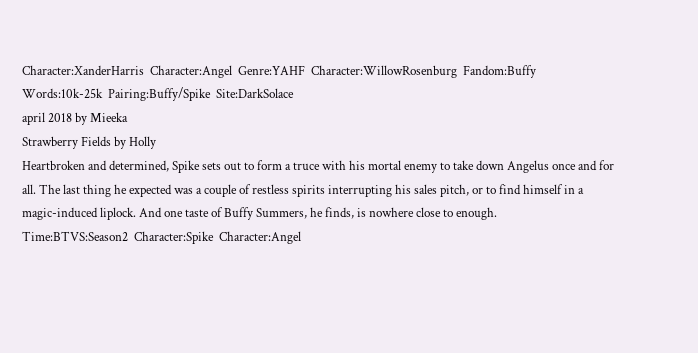Character:XanderHarris  Character:Angel  Genre:YAHF  Character:WillowRosenburg  Fandom:Buffy  Words:10k-25k  Pairing:Buffy/Spike  Site:DarkSolace
april 2018 by Mieeka
Strawberry Fields by Holly
Heartbroken and determined, Spike sets out to form a truce with his mortal enemy to take down Angelus once and for all. The last thing he expected was a couple of restless spirits interrupting his sales pitch, or to find himself in a magic-induced liplock. And one taste of Buffy Summers, he finds, is nowhere close to enough.
Time:BTVS:Season2  Character:Spike  Character:Angel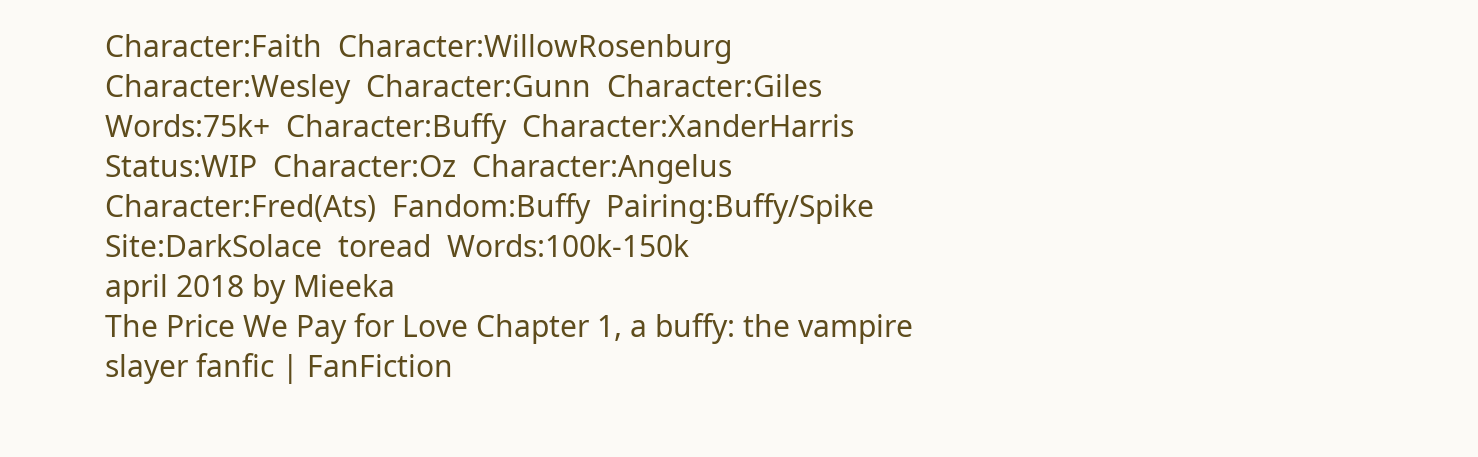Character:Faith  Character:WillowRosenburg  Character:Wesley  Character:Gunn  Character:Giles  Words:75k+  Character:Buffy  Character:XanderHarris  Status:WIP  Character:Oz  Character:Angelus  Character:Fred(Ats)  Fandom:Buffy  Pairing:Buffy/Spike  Site:DarkSolace  toread  Words:100k-150k
april 2018 by Mieeka
The Price We Pay for Love Chapter 1, a buffy: the vampire slayer fanfic | FanFiction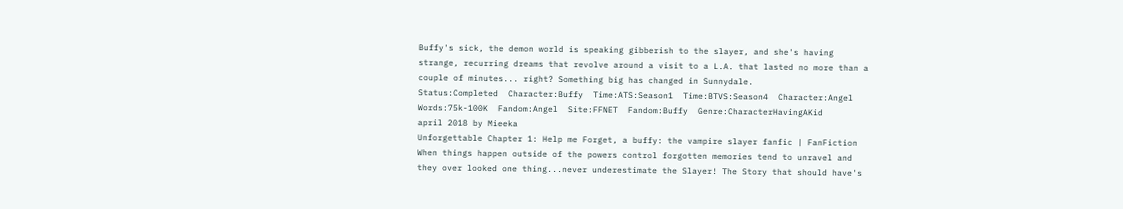Buffy's sick, the demon world is speaking gibberish to the slayer, and she's having strange, recurring dreams that revolve around a visit to a L.A. that lasted no more than a couple of minutes... right? Something big has changed in Sunnydale.
Status:Completed  Character:Buffy  Time:ATS:Season1  Time:BTVS:Season4  Character:Angel  Words:75k-100K  Fandom:Angel  Site:FFNET  Fandom:Buffy  Genre:CharacterHavingAKid
april 2018 by Mieeka
Unforgettable Chapter 1: Help me Forget, a buffy: the vampire slayer fanfic | FanFiction
When things happen outside of the powers control forgotten memories tend to unravel and they over looked one thing...never underestimate the Slayer! The Story that should have's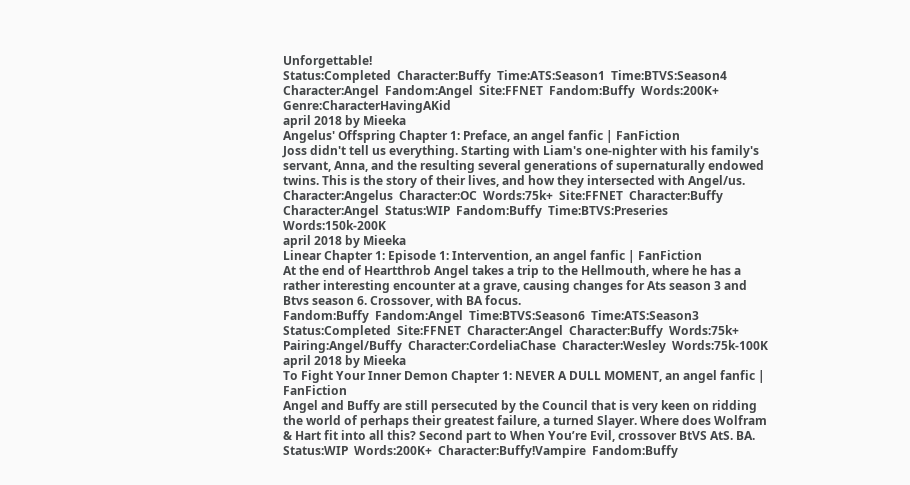Unforgettable!
Status:Completed  Character:Buffy  Time:ATS:Season1  Time:BTVS:Season4  Character:Angel  Fandom:Angel  Site:FFNET  Fandom:Buffy  Words:200K+  Genre:CharacterHavingAKid
april 2018 by Mieeka
Angelus' Offspring Chapter 1: Preface, an angel fanfic | FanFiction
Joss didn't tell us everything. Starting with Liam's one-nighter with his family's servant, Anna, and the resulting several generations of supernaturally endowed twins. This is the story of their lives, and how they intersected with Angel/us.
Character:Angelus  Character:OC  Words:75k+  Site:FFNET  Character:Buffy  Character:Angel  Status:WIP  Fandom:Buffy  Time:BTVS:Preseries  Words:150k-200K
april 2018 by Mieeka
Linear Chapter 1: Episode 1: Intervention, an angel fanfic | FanFiction
At the end of Heartthrob Angel takes a trip to the Hellmouth, where he has a rather interesting encounter at a grave, causing changes for Ats season 3 and Btvs season 6. Crossover, with BA focus.
Fandom:Buffy  Fandom:Angel  Time:BTVS:Season6  Time:ATS:Season3  Status:Completed  Site:FFNET  Character:Angel  Character:Buffy  Words:75k+  Pairing:Angel/Buffy  Character:CordeliaChase  Character:Wesley  Words:75k-100K
april 2018 by Mieeka
To Fight Your Inner Demon Chapter 1: NEVER A DULL MOMENT, an angel fanfic | FanFiction
Angel and Buffy are still persecuted by the Council that is very keen on ridding the world of perhaps their greatest failure, a turned Slayer. Where does Wolfram & Hart fit into all this? Second part to When You’re Evil, crossover BtVS AtS. BA.
Status:WIP  Words:200K+  Character:Buffy!Vampire  Fandom:Buffy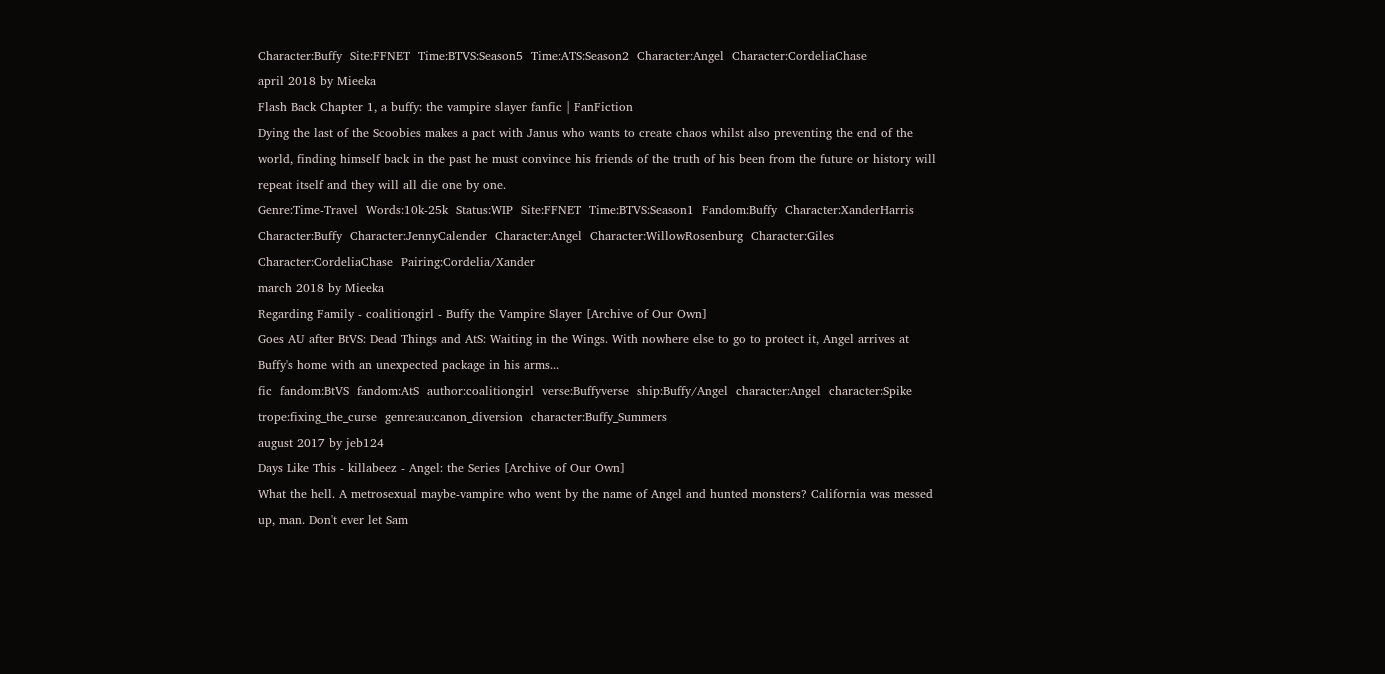Character:Buffy  Site:FFNET  Time:BTVS:Season5  Time:ATS:Season2  Character:Angel  Character:CordeliaChase
april 2018 by Mieeka
Flash Back Chapter 1, a buffy: the vampire slayer fanfic | FanFiction
Dying the last of the Scoobies makes a pact with Janus who wants to create chaos whilst also preventing the end of the world, finding himself back in the past he must convince his friends of the truth of his been from the future or history will repeat itself and they will all die one by one.
Genre:Time-Travel  Words:10k-25k  Status:WIP  Site:FFNET  Time:BTVS:Season1  Fandom:Buffy  Character:XanderHarris  Character:Buffy  Character:JennyCalender  Character:Angel  Character:WillowRosenburg  Character:Giles  Character:CordeliaChase  Pairing:Cordelia/Xander
march 2018 by Mieeka
Regarding Family - coalitiongirl - Buffy the Vampire Slayer [Archive of Our Own]
Goes AU after BtVS: Dead Things and AtS: Waiting in the Wings. With nowhere else to go to protect it, Angel arrives at Buffy's home with an unexpected package in his arms...
fic  fandom:BtVS  fandom:AtS  author:coalitiongirl  verse:Buffyverse  ship:Buffy/Angel  character:Angel  character:Spike  trope:fixing_the_curse  genre:au:canon_diversion  character:Buffy_Summers
august 2017 by jeb124
Days Like This - killabeez - Angel: the Series [Archive of Our Own]
What the hell. A metrosexual maybe-vampire who went by the name of Angel and hunted monsters? California was messed up, man. Don't ever let Sam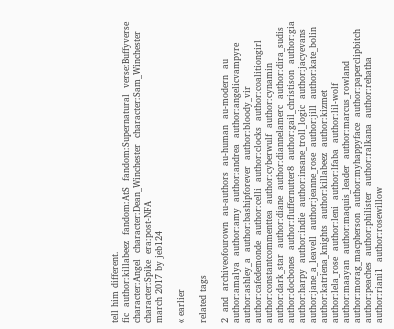tell him different.
fic  author:killabeez  fandom:AtS  fandom:Supernatural  verse:Buffyverse  character:Angel  character:Dean_Winchester  character:Sam_Winchester  character:Spike  era:post-NFA
march 2017 by jeb124

« earlier

related tags

2  and  archiveofourown  au-authors  au-human  au-modern  au  author:amalya  author:amy  author:andrea  author:angelicvampyre  author:ashley_a  author:bashipforever  author:bloody_vir  author:cafedemonde  author:celli  author:clocks  author:coalitiongirl  author:constantcommenttea  author:cyberwulf  author:cynamin  author:dark_star  author:diane  author:diannelamerc  author:dira_sudis  author:docbones  author:fluffernutter8  author:gail_christison  author:gia  author:harpy  author:indie  author:insane_troll_logic  author:jacyevans  author:jane_a_leavell  author:jeanne_rose  author:jill  author:kate_bolin  author:katriena_knights  author:killabeez  author:kizmet  author:lela_rose  author:leni  author:lfaba  author:lil-wolf  author:maayan  author:maquis_leader  author:marcus_rowland  author:morag_macpherson  author:myhappyface  author:paperclipbitch  author:peaches  author:philister  author:ralkana  author:rehatha  author:riani1  author:rosewillow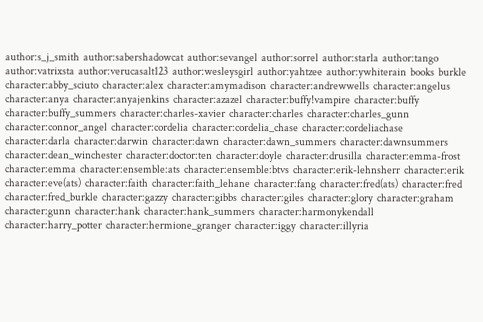author:s_j_smith  author:sabershadowcat  author:sevangel  author:sorrel  author:starla  author:tango  author:vatrixsta  author:verucasalt123  author:wesleysgirl  author:yahtzee  author:ywhiterain  books  burkle  character:abby_sciuto  character:alex  character:amymadison  character:andrewwells  character:angelus  character:anya  character:anyajenkins  character:azazel  character:buffy!vampire  character:buffy  character:buffy_summers  character:charles-xavier  character:charles  character:charles_gunn  character:connor_angel  character:cordelia  character:cordelia_chase  character:cordeliachase  character:darla  character:darwin  character:dawn  character:dawn_summers  character:dawnsummers  character:dean_winchester  character:doctor:ten  character:doyle  character:drusilla  character:emma-frost  character:emma  character:ensemble:ats  character:ensemble:btvs  character:erik-lehnsherr  character:erik  character:eve(ats)  character:faith  character:faith_lehane  character:fang  character:fred(ats)  character:fred  character:fred_burkle  character:gazzy  character:gibbs  character:giles  character:glory  character:graham  character:gunn  character:hank  character:hank_summers  character:harmonykendall  character:harry_potter  character:hermione_granger  character:iggy  character:illyria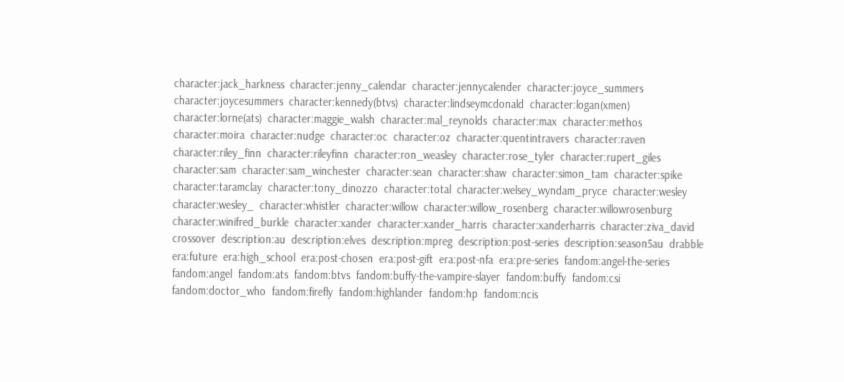character:jack_harkness  character:jenny_calendar  character:jennycalender  character:joyce_summers  character:joycesummers  character:kennedy(btvs)  character:lindseymcdonald  character:logan(xmen)  character:lorne(ats)  character:maggie_walsh  character:mal_reynolds  character:max  character:methos  character:moira  character:nudge  character:oc  character:oz  character:quentintravers  character:raven  character:riley_finn  character:rileyfinn  character:ron_weasley  character:rose_tyler  character:rupert_giles  character:sam  character:sam_winchester  character:sean  character:shaw  character:simon_tam  character:spike  character:taramclay  character:tony_dinozzo  character:total  character:welsey_wyndam_pryce  character:wesley  character:wesley_  character:whistler  character:willow  character:willow_rosenberg  character:willowrosenburg  character:winifred_burkle  character:xander  character:xander_harris  character:xanderharris  character:ziva_david  crossover  description:au  description:elves  description:mpreg  description:post-series  description:season5au  drabble  era:future  era:high_school  era:post-chosen  era:post-gift  era:post-nfa  era:pre-series  fandom:angel-the-series  fandom:angel  fandom:ats  fandom:btvs  fandom:buffy-the-vampire-slayer  fandom:buffy  fandom:csi  fandom:doctor_who  fandom:firefly  fandom:highlander  fandom:hp  fandom:ncis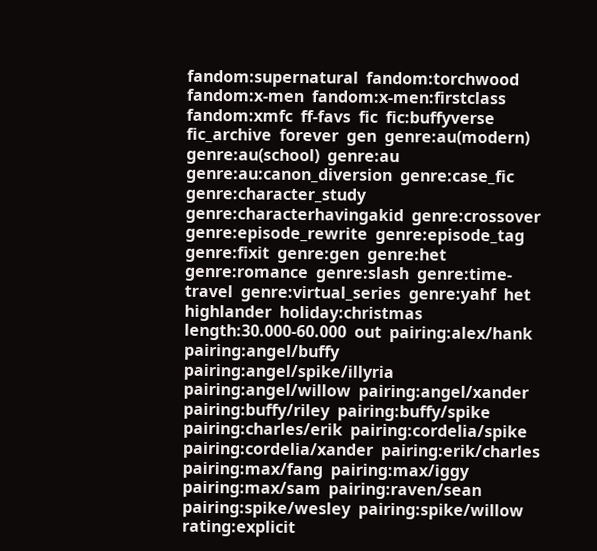fandom:supernatural  fandom:torchwood  fandom:x-men  fandom:x-men:firstclass  fandom:xmfc  ff-favs  fic  fic:buffyverse  fic_archive  forever  gen  genre:au(modern)  genre:au(school)  genre:au  genre:au:canon_diversion  genre:case_fic  genre:character_study  genre:characterhavingakid  genre:crossover  genre:episode_rewrite  genre:episode_tag  genre:fixit  genre:gen  genre:het  genre:romance  genre:slash  genre:time-travel  genre:virtual_series  genre:yahf  het  highlander  holiday:christmas  length:30.000-60.000  out  pairing:alex/hank  pairing:angel/buffy  pairing:angel/spike/illyria  pairing:angel/willow  pairing:angel/xander  pairing:buffy/riley  pairing:buffy/spike  pairing:charles/erik  pairing:cordelia/spike  pairing:cordelia/xander  pairing:erik/charles  pairing:max/fang  pairing:max/iggy  pairing:max/sam  pairing:raven/sean  pairing:spike/wesley  pairing:spike/willow  rating:explicit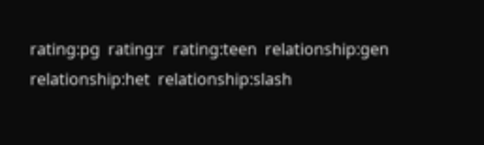rating:pg  rating:r  rating:teen  relationship:gen  relationship:het  relationship:slash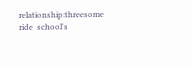relationship:threesome  ride  school's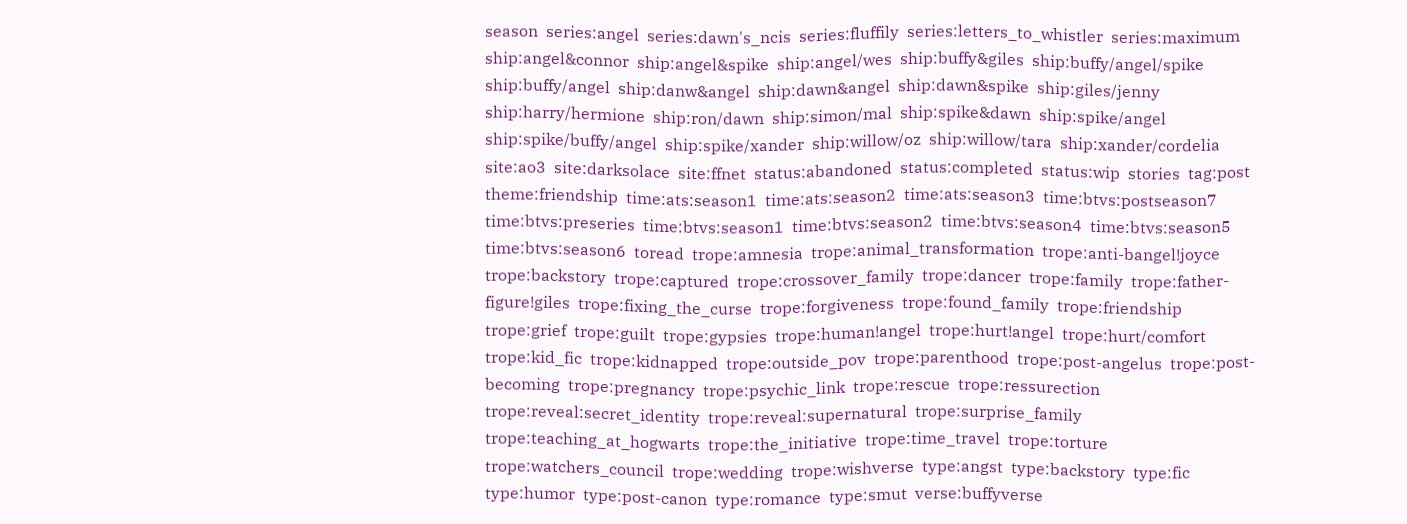season  series:angel  series:dawn's_ncis  series:fluffily  series:letters_to_whistler  series:maximum  ship:angel&connor  ship:angel&spike  ship:angel/wes  ship:buffy&giles  ship:buffy/angel/spike  ship:buffy/angel  ship:danw&angel  ship:dawn&angel  ship:dawn&spike  ship:giles/jenny  ship:harry/hermione  ship:ron/dawn  ship:simon/mal  ship:spike&dawn  ship:spike/angel  ship:spike/buffy/angel  ship:spike/xander  ship:willow/oz  ship:willow/tara  ship:xander/cordelia  site:ao3  site:darksolace  site:ffnet  status:abandoned  status:completed  status:wip  stories  tag:post  theme:friendship  time:ats:season1  time:ats:season2  time:ats:season3  time:btvs:postseason7  time:btvs:preseries  time:btvs:season1  time:btvs:season2  time:btvs:season4  time:btvs:season5  time:btvs:season6  toread  trope:amnesia  trope:animal_transformation  trope:anti-bangel!joyce  trope:backstory  trope:captured  trope:crossover_family  trope:dancer  trope:family  trope:father-figure!giles  trope:fixing_the_curse  trope:forgiveness  trope:found_family  trope:friendship  trope:grief  trope:guilt  trope:gypsies  trope:human!angel  trope:hurt!angel  trope:hurt/comfort  trope:kid_fic  trope:kidnapped  trope:outside_pov  trope:parenthood  trope:post-angelus  trope:post-becoming  trope:pregnancy  trope:psychic_link  trope:rescue  trope:ressurection  trope:reveal:secret_identity  trope:reveal:supernatural  trope:surprise_family  trope:teaching_at_hogwarts  trope:the_initiative  trope:time_travel  trope:torture  trope:watchers_council  trope:wedding  trope:wishverse  type:angst  type:backstory  type:fic  type:humor  type:post-canon  type:romance  type:smut  verse:buffyverse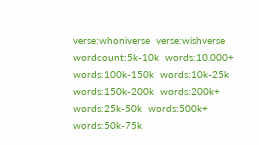verse:whoniverse  verse:wishverse  wordcount:5k-10k  words:10.000+  words:100k-150k  words:10k-25k  words:150k-200k  words:200k+  words:25k-50k  words:500k+  words:50k-75k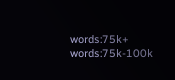words:75k+  words:75k-100k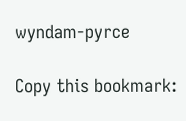wyndam-pyrce

Copy this bookmark: